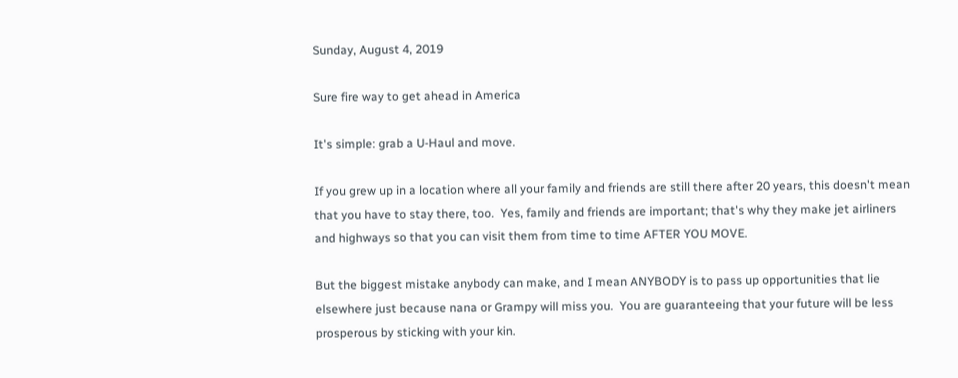Sunday, August 4, 2019

Sure fire way to get ahead in America

It's simple: grab a U-Haul and move.

If you grew up in a location where all your family and friends are still there after 20 years, this doesn't mean that you have to stay there, too.  Yes, family and friends are important; that's why they make jet airliners and highways so that you can visit them from time to time AFTER YOU MOVE.

But the biggest mistake anybody can make, and I mean ANYBODY is to pass up opportunities that lie elsewhere just because nana or Grampy will miss you.  You are guaranteeing that your future will be less prosperous by sticking with your kin.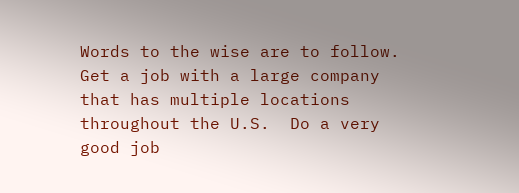Words to the wise are to follow.  Get a job with a large company that has multiple locations throughout the U.S.  Do a very good job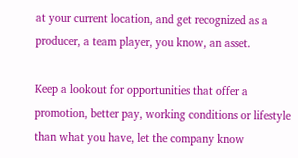at your current location, and get recognized as a producer, a team player, you know, an asset.

Keep a lookout for opportunities that offer a promotion, better pay, working conditions or lifestyle than what you have, let the company know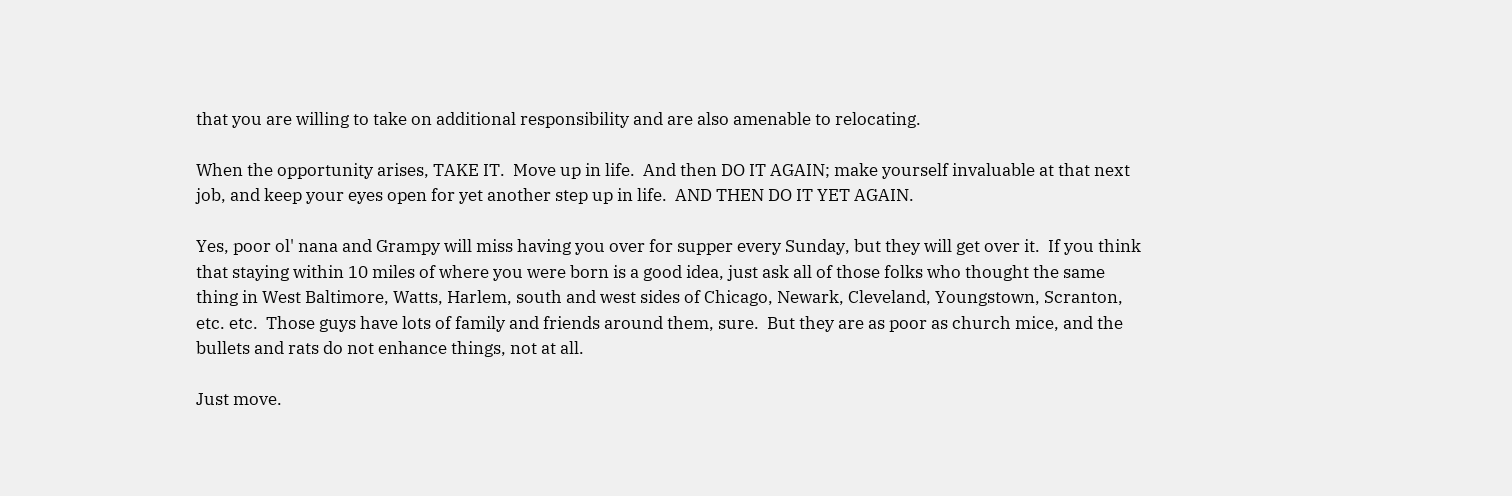that you are willing to take on additional responsibility and are also amenable to relocating.

When the opportunity arises, TAKE IT.  Move up in life.  And then DO IT AGAIN; make yourself invaluable at that next job, and keep your eyes open for yet another step up in life.  AND THEN DO IT YET AGAIN.

Yes, poor ol' nana and Grampy will miss having you over for supper every Sunday, but they will get over it.  If you think that staying within 10 miles of where you were born is a good idea, just ask all of those folks who thought the same thing in West Baltimore, Watts, Harlem, south and west sides of Chicago, Newark, Cleveland, Youngstown, Scranton, etc. etc.  Those guys have lots of family and friends around them, sure.  But they are as poor as church mice, and the bullets and rats do not enhance things, not at all.

Just move.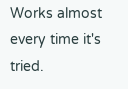Works almost every time it's tried.